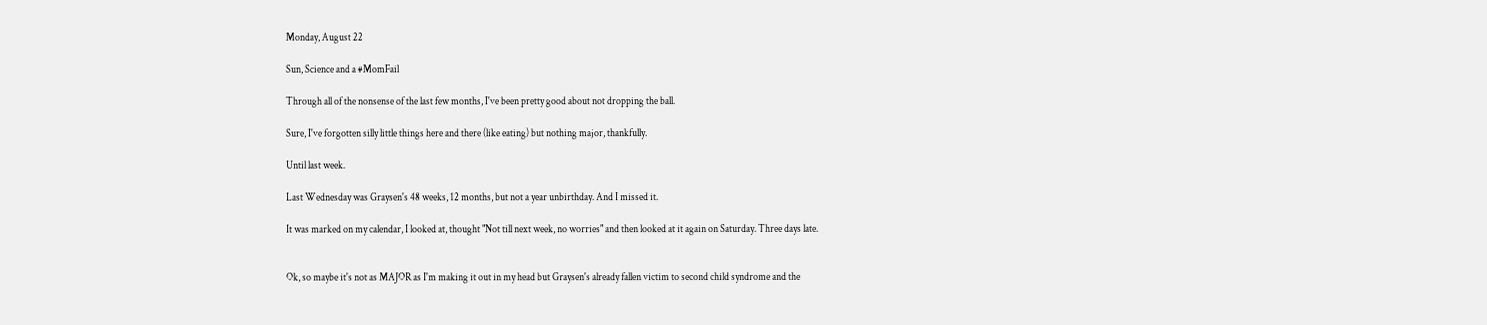Monday, August 22

Sun, Science and a #MomFail

Through all of the nonsense of the last few months, I've been pretty good about not dropping the ball.

Sure, I've forgotten silly little things here and there (like eating) but nothing major, thankfully.

Until last week.

Last Wednesday was Graysen's 48 weeks, 12 months, but not a year unbirthday. And I missed it.

It was marked on my calendar, I looked at, thought "Not till next week, no worries" and then looked at it again on Saturday. Three days late.


Ok, so maybe it's not as MAJOR as I'm making it out in my head but Graysen's already fallen victim to second child syndrome and the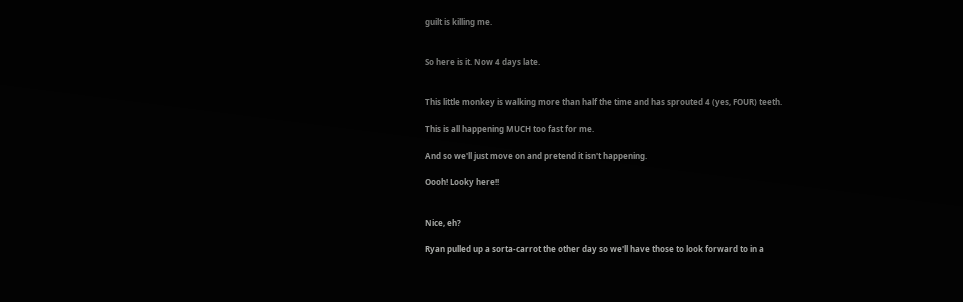guilt is killing me.


So here is it. Now 4 days late.


This little monkey is walking more than half the time and has sprouted 4 (yes, FOUR) teeth.

This is all happening MUCH too fast for me.

And so we'll just move on and pretend it isn't happening.

Oooh! Looky here!!


Nice, eh?

Ryan pulled up a sorta-carrot the other day so we'll have those to look forward to in a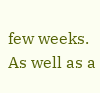few weeks. As well as a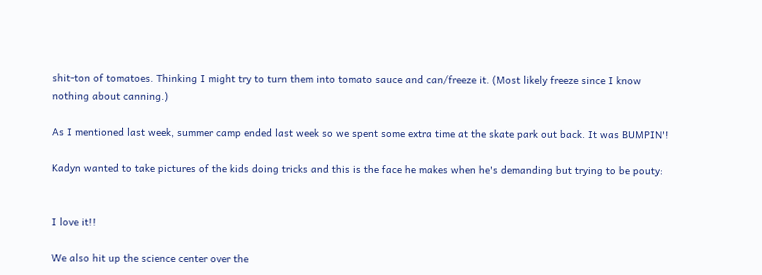shit-ton of tomatoes. Thinking I might try to turn them into tomato sauce and can/freeze it. (Most likely freeze since I know nothing about canning.)

As I mentioned last week, summer camp ended last week so we spent some extra time at the skate park out back. It was BUMPIN'!

Kadyn wanted to take pictures of the kids doing tricks and this is the face he makes when he's demanding but trying to be pouty:


I love it!!

We also hit up the science center over the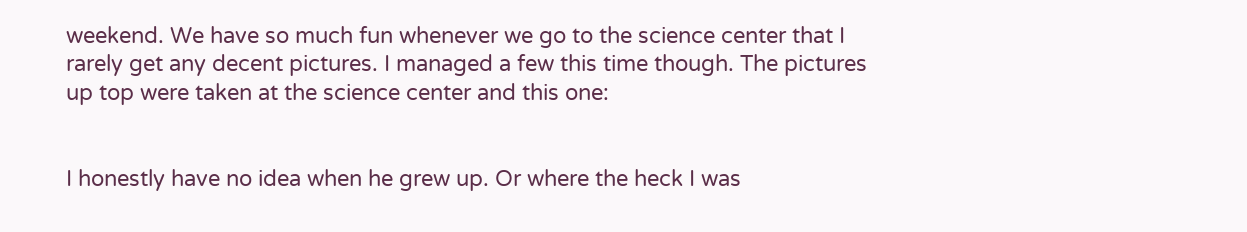weekend. We have so much fun whenever we go to the science center that I rarely get any decent pictures. I managed a few this time though. The pictures up top were taken at the science center and this one:


I honestly have no idea when he grew up. Or where the heck I was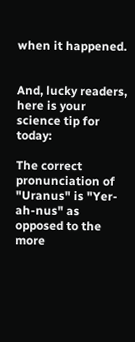when it happened.


And, lucky readers, here is your science tip for today:

The correct pronunciation of "Uranus" is "Yer-ah-nus" as opposed to the more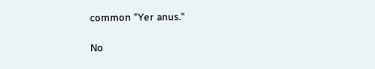common "Yer anus."

No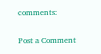comments:

Post a Comment